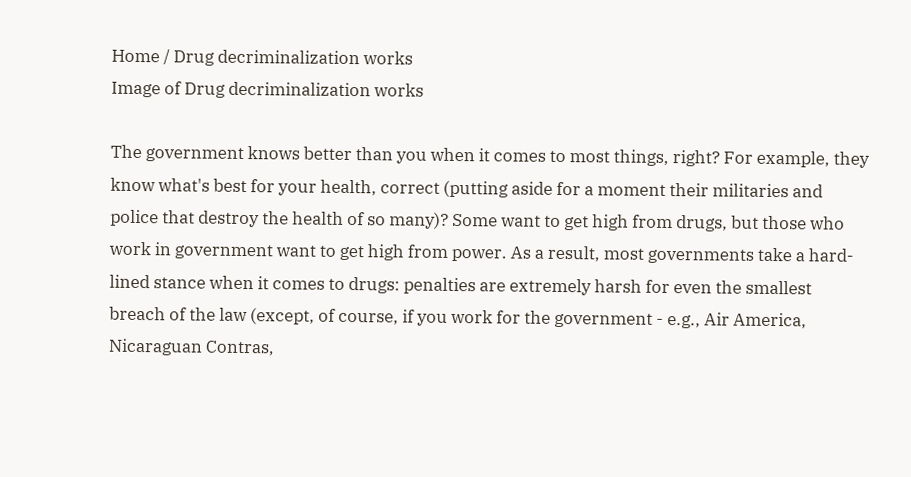Home / Drug decriminalization works
Image of Drug decriminalization works

The government knows better than you when it comes to most things, right? For example, they know what's best for your health, correct (putting aside for a moment their militaries and police that destroy the health of so many)? Some want to get high from drugs, but those who work in government want to get high from power. As a result, most governments take a hard-lined stance when it comes to drugs: penalties are extremely harsh for even the smallest breach of the law (except, of course, if you work for the government - e.g., Air America, Nicaraguan Contras,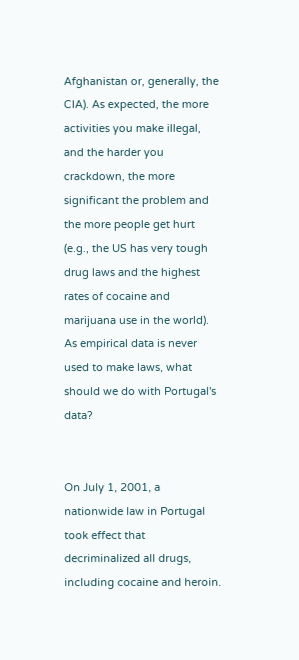Afghanistan or, generally, the CIA). As expected, the more activities you make illegal, and the harder you crackdown, the more significant the problem and the more people get hurt (e.g., the US has very tough drug laws and the highest rates of cocaine and marijuana use in the world). As empirical data is never used to make laws, what should we do with Portugal's data?


On July 1, 2001, a nationwide law in Portugal took effect that decriminalized all drugs, including cocaine and heroin.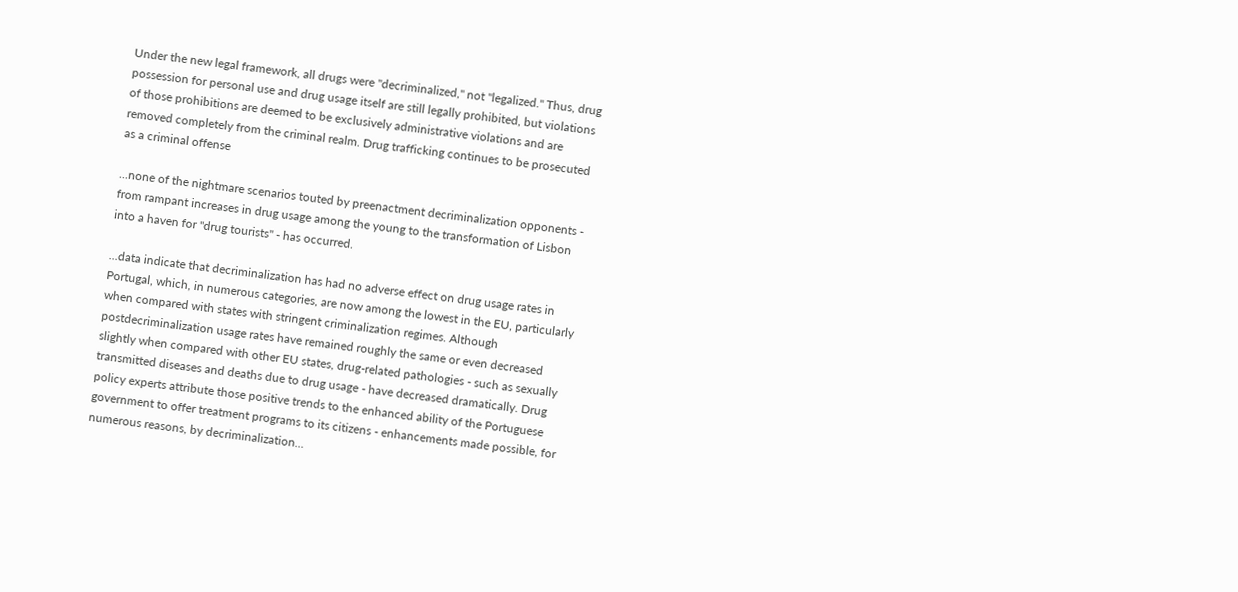Under the new legal framework, all drugs were "decriminalized," not "legalized." Thus, drug possession for personal use and drug usage itself are still legally prohibited, but violations of those prohibitions are deemed to be exclusively administrative violations and are removed completely from the criminal realm. Drug trafficking continues to be prosecuted as a criminal offense

...none of the nightmare scenarios touted by preenactment decriminalization opponents - from rampant increases in drug usage among the young to the transformation of Lisbon into a haven for "drug tourists" - has occurred.

...data indicate that decriminalization has had no adverse effect on drug usage rates in Portugal, which, in numerous categories, are now among the lowest in the EU, particularly when compared with states with stringent criminalization regimes. Although postdecriminalization usage rates have remained roughly the same or even decreased slightly when compared with other EU states, drug-related pathologies - such as sexually transmitted diseases and deaths due to drug usage - have decreased dramatically. Drug policy experts attribute those positive trends to the enhanced ability of the Portuguese government to offer treatment programs to its citizens - enhancements made possible, for numerous reasons, by decriminalization...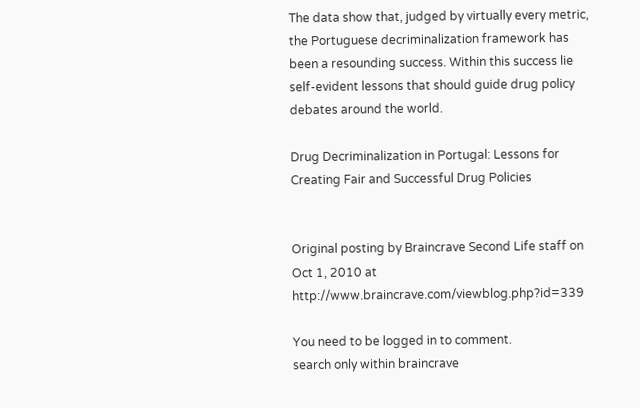The data show that, judged by virtually every metric, the Portuguese decriminalization framework has been a resounding success. Within this success lie self-evident lessons that should guide drug policy debates around the world.

Drug Decriminalization in Portugal: Lessons for Creating Fair and Successful Drug Policies


Original posting by Braincrave Second Life staff on Oct 1, 2010 at http://www.braincrave.com/viewblog.php?id=339

You need to be logged in to comment.
search only within braincrave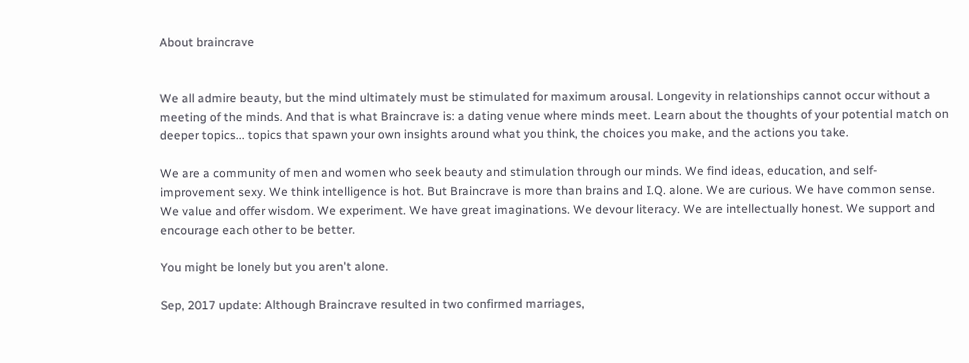About braincrave


We all admire beauty, but the mind ultimately must be stimulated for maximum arousal. Longevity in relationships cannot occur without a meeting of the minds. And that is what Braincrave is: a dating venue where minds meet. Learn about the thoughts of your potential match on deeper topics... topics that spawn your own insights around what you think, the choices you make, and the actions you take.

We are a community of men and women who seek beauty and stimulation through our minds. We find ideas, education, and self-improvement sexy. We think intelligence is hot. But Braincrave is more than brains and I.Q. alone. We are curious. We have common sense. We value and offer wisdom. We experiment. We have great imaginations. We devour literacy. We are intellectually honest. We support and encourage each other to be better.

You might be lonely but you aren't alone.

Sep, 2017 update: Although Braincrave resulted in two confirmed marriages,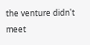the venture didn't meet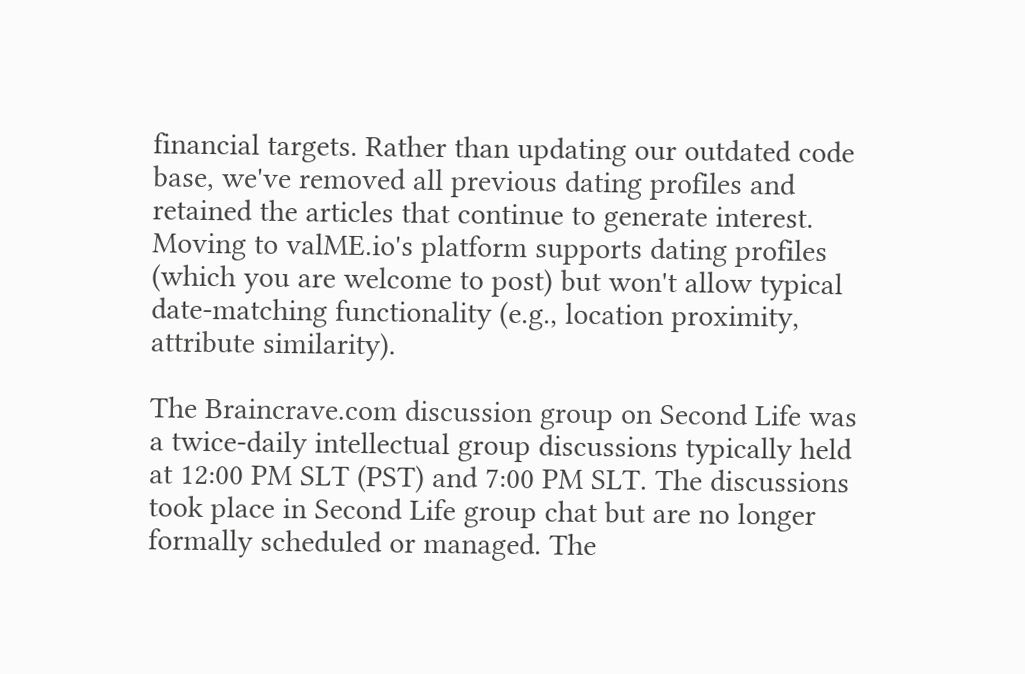financial targets. Rather than updating our outdated code base, we've removed all previous dating profiles and retained the articles that continue to generate interest. Moving to valME.io's platform supports dating profiles (which you are welcome to post) but won't allow typical date-matching functionality (e.g., location proximity, attribute similarity).

The Braincrave.com discussion group on Second Life was a twice-daily intellectual group discussions typically held at 12:00 PM SLT (PST) and 7:00 PM SLT. The discussions took place in Second Life group chat but are no longer formally scheduled or managed. The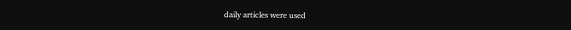daily articles were used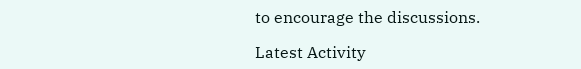to encourage the discussions.

Latest Activity